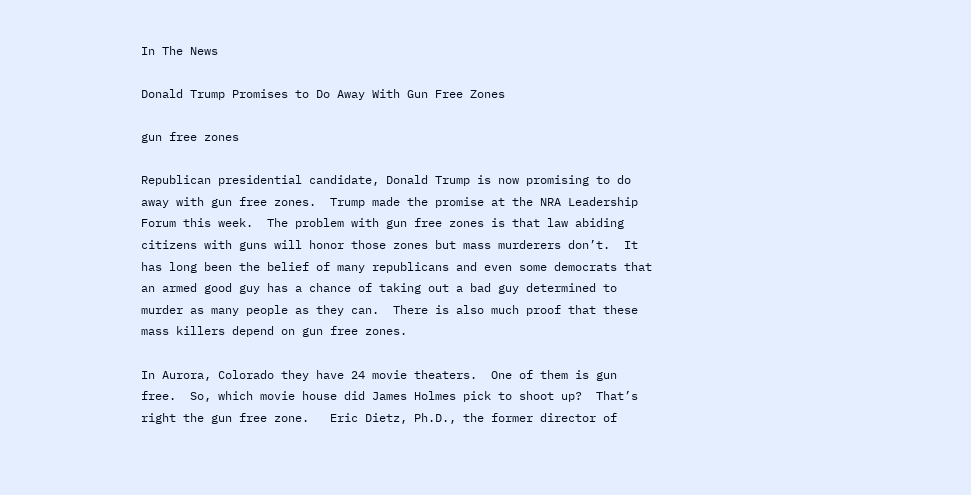In The News

Donald Trump Promises to Do Away With Gun Free Zones

gun free zones

Republican presidential candidate, Donald Trump is now promising to do away with gun free zones.  Trump made the promise at the NRA Leadership Forum this week.  The problem with gun free zones is that law abiding citizens with guns will honor those zones but mass murderers don’t.  It has long been the belief of many republicans and even some democrats that an armed good guy has a chance of taking out a bad guy determined to murder as many people as they can.  There is also much proof that these mass killers depend on gun free zones.

In Aurora, Colorado they have 24 movie theaters.  One of them is gun free.  So, which movie house did James Holmes pick to shoot up?  That’s right the gun free zone.   Eric Dietz, Ph.D., the former director of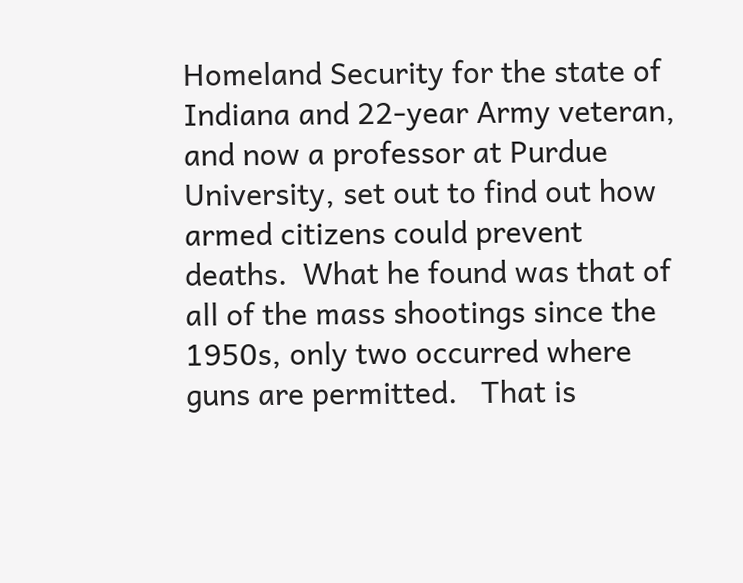Homeland Security for the state of Indiana and 22-year Army veteran, and now a professor at Purdue University, set out to find out how armed citizens could prevent deaths.  What he found was that of all of the mass shootings since the 1950s, only two occurred where guns are permitted.   That is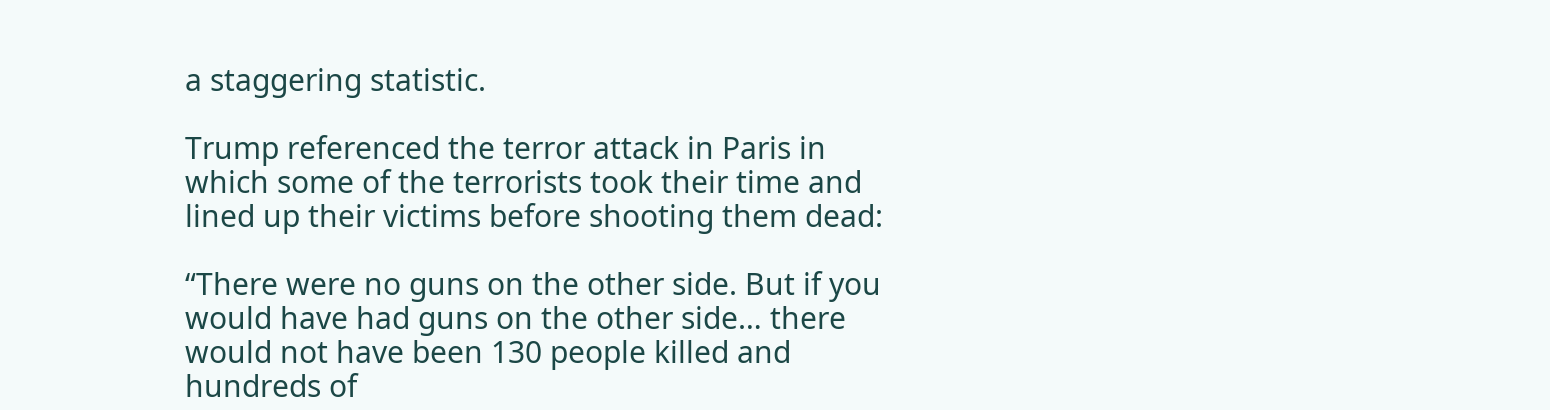a staggering statistic.

Trump referenced the terror attack in Paris in which some of the terrorists took their time and lined up their victims before shooting them dead:

“There were no guns on the other side. But if you would have had guns on the other side… there would not have been 130 people killed and hundreds of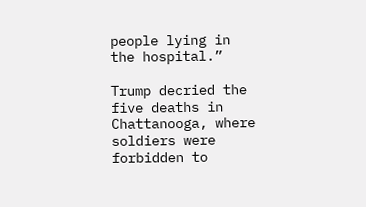people lying in the hospital.”

Trump decried the five deaths in Chattanooga, where soldiers were forbidden to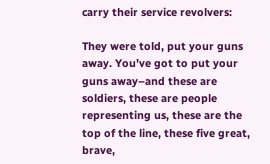carry their service revolvers:

They were told, put your guns away. You’ve got to put your guns away–and these are soldiers, these are people representing us, these are the top of the line, these five great, brave,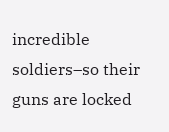incredible soldiers–so their guns are locked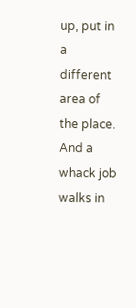up, put in a different area of the place. And a whack job walks in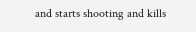and starts shooting and kills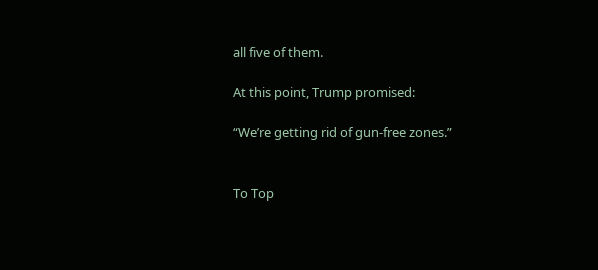all five of them.

At this point, Trump promised:

“We’re getting rid of gun-free zones.”


To Top